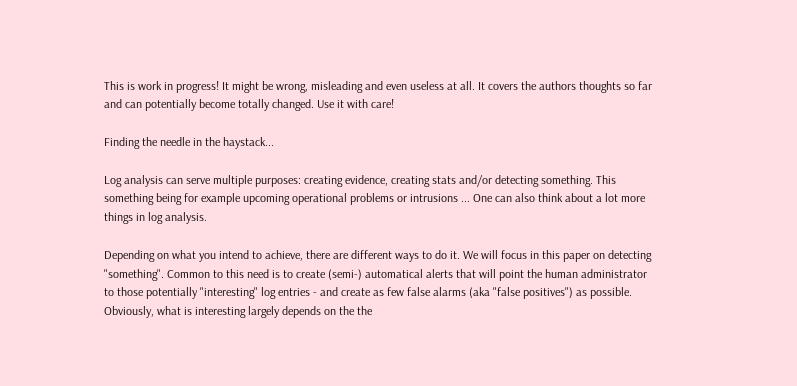This is work in progress! It might be wrong, misleading and even useless at all. It covers the authors thoughts so far and can potentially become totally changed. Use it with care!

Finding the needle in the haystack...

Log analysis can serve multiple purposes: creating evidence, creating stats and/or detecting something. This something being for example upcoming operational problems or intrusions ... One can also think about a lot more things in log analysis.

Depending on what you intend to achieve, there are different ways to do it. We will focus in this paper on detecting "something". Common to this need is to create (semi-) automatical alerts that will point the human administrator to those potentially "interesting" log entries - and create as few false alarms (aka "false positives") as possible. Obviously, what is interesting largely depends on the the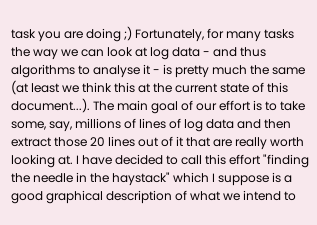task you are doing ;) Fortunately, for many tasks the way we can look at log data - and thus algorithms to analyse it - is pretty much the same (at least we think this at the current state of this document...). The main goal of our effort is to take some, say, millions of lines of log data and then extract those 20 lines out of it that are really worth looking at. I have decided to call this effort "finding the needle in the haystack" which I suppose is a good graphical description of what we intend to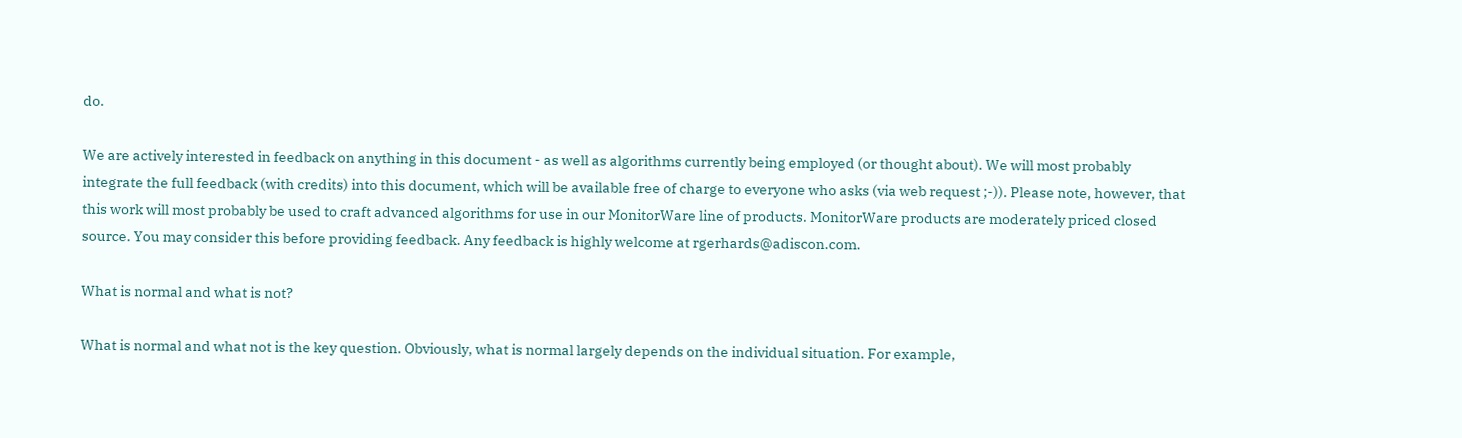do.

We are actively interested in feedback on anything in this document - as well as algorithms currently being employed (or thought about). We will most probably integrate the full feedback (with credits) into this document, which will be available free of charge to everyone who asks (via web request ;-)). Please note, however, that this work will most probably be used to craft advanced algorithms for use in our MonitorWare line of products. MonitorWare products are moderately priced closed source. You may consider this before providing feedback. Any feedback is highly welcome at rgerhards@adiscon.com.

What is normal and what is not?

What is normal and what not is the key question. Obviously, what is normal largely depends on the individual situation. For example,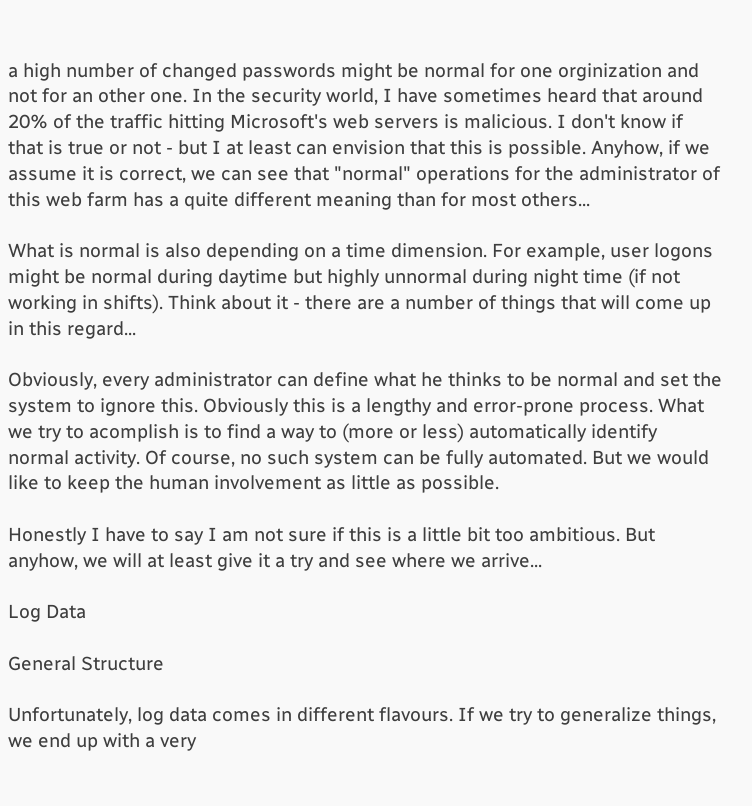a high number of changed passwords might be normal for one orginization and not for an other one. In the security world, I have sometimes heard that around 20% of the traffic hitting Microsoft's web servers is malicious. I don't know if that is true or not - but I at least can envision that this is possible. Anyhow, if we assume it is correct, we can see that "normal" operations for the administrator of this web farm has a quite different meaning than for most others...

What is normal is also depending on a time dimension. For example, user logons might be normal during daytime but highly unnormal during night time (if not working in shifts). Think about it - there are a number of things that will come up in this regard...

Obviously, every administrator can define what he thinks to be normal and set the system to ignore this. Obviously this is a lengthy and error-prone process. What we try to acomplish is to find a way to (more or less) automatically identify normal activity. Of course, no such system can be fully automated. But we would like to keep the human involvement as little as possible.

Honestly I have to say I am not sure if this is a little bit too ambitious. But anyhow, we will at least give it a try and see where we arrive...

Log Data

General Structure

Unfortunately, log data comes in different flavours. If we try to generalize things, we end up with a very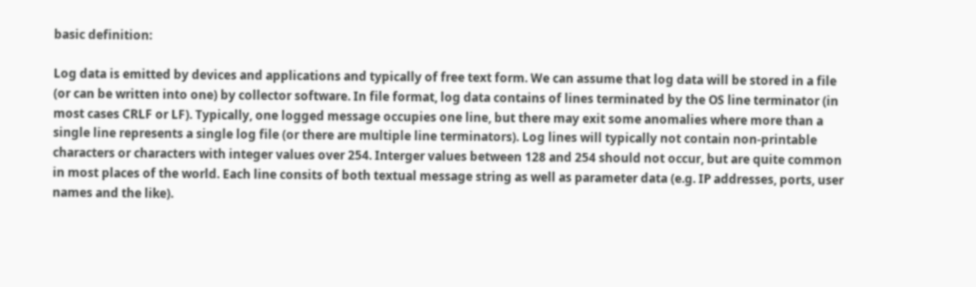basic definition:

Log data is emitted by devices and applications and typically of free text form. We can assume that log data will be stored in a file (or can be written into one) by collector software. In file format, log data contains of lines terminated by the OS line terminator (in most cases CRLF or LF). Typically, one logged message occupies one line, but there may exit some anomalies where more than a single line represents a single log file (or there are multiple line terminators). Log lines will typically not contain non-printable characters or characters with integer values over 254. Interger values between 128 and 254 should not occur, but are quite common in most places of the world. Each line consits of both textual message string as well as parameter data (e.g. IP addresses, ports, user names and the like).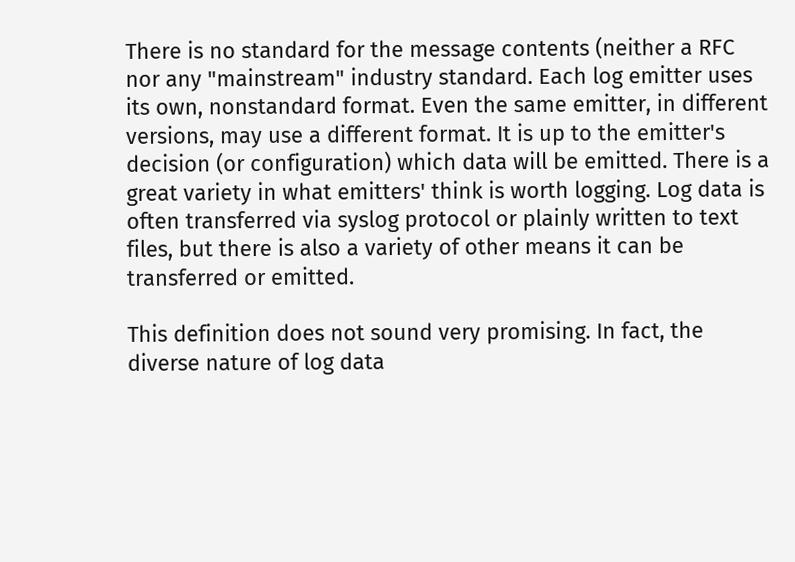There is no standard for the message contents (neither a RFC nor any "mainstream" industry standard. Each log emitter uses its own, nonstandard format. Even the same emitter, in different versions, may use a different format. It is up to the emitter's decision (or configuration) which data will be emitted. There is a great variety in what emitters' think is worth logging. Log data is often transferred via syslog protocol or plainly written to text files, but there is also a variety of other means it can be transferred or emitted.

This definition does not sound very promising. In fact, the diverse nature of log data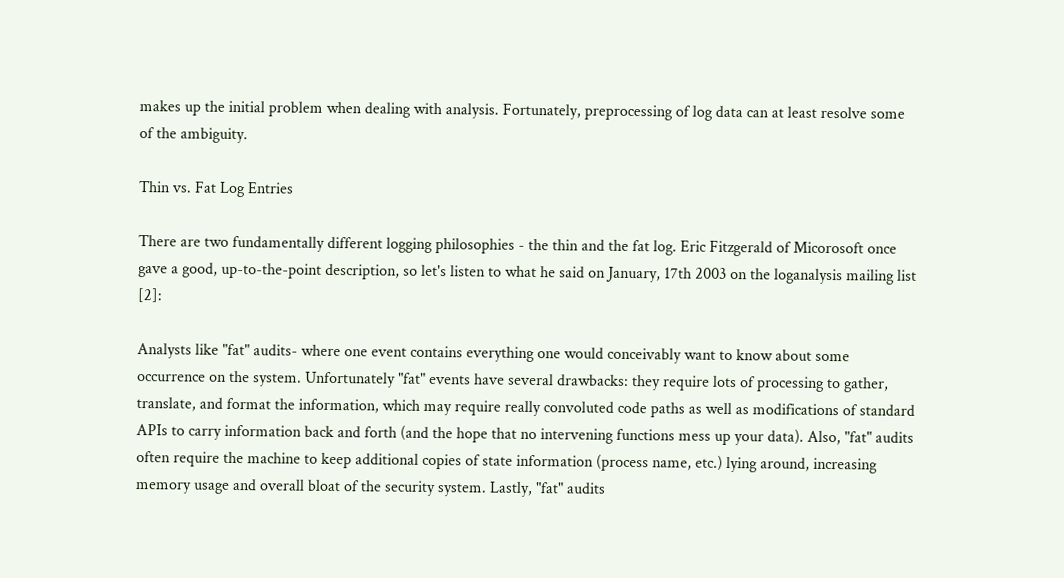makes up the initial problem when dealing with analysis. Fortunately, preprocessing of log data can at least resolve some of the ambiguity.

Thin vs. Fat Log Entries

There are two fundamentally different logging philosophies - the thin and the fat log. Eric Fitzgerald of Micorosoft once gave a good, up-to-the-point description, so let's listen to what he said on January, 17th 2003 on the loganalysis mailing list [2]:

Analysts like "fat" audits- where one event contains everything one would conceivably want to know about some occurrence on the system. Unfortunately "fat" events have several drawbacks: they require lots of processing to gather, translate, and format the information, which may require really convoluted code paths as well as modifications of standard APIs to carry information back and forth (and the hope that no intervening functions mess up your data). Also, "fat" audits often require the machine to keep additional copies of state information (process name, etc.) lying around, increasing memory usage and overall bloat of the security system. Lastly, "fat" audits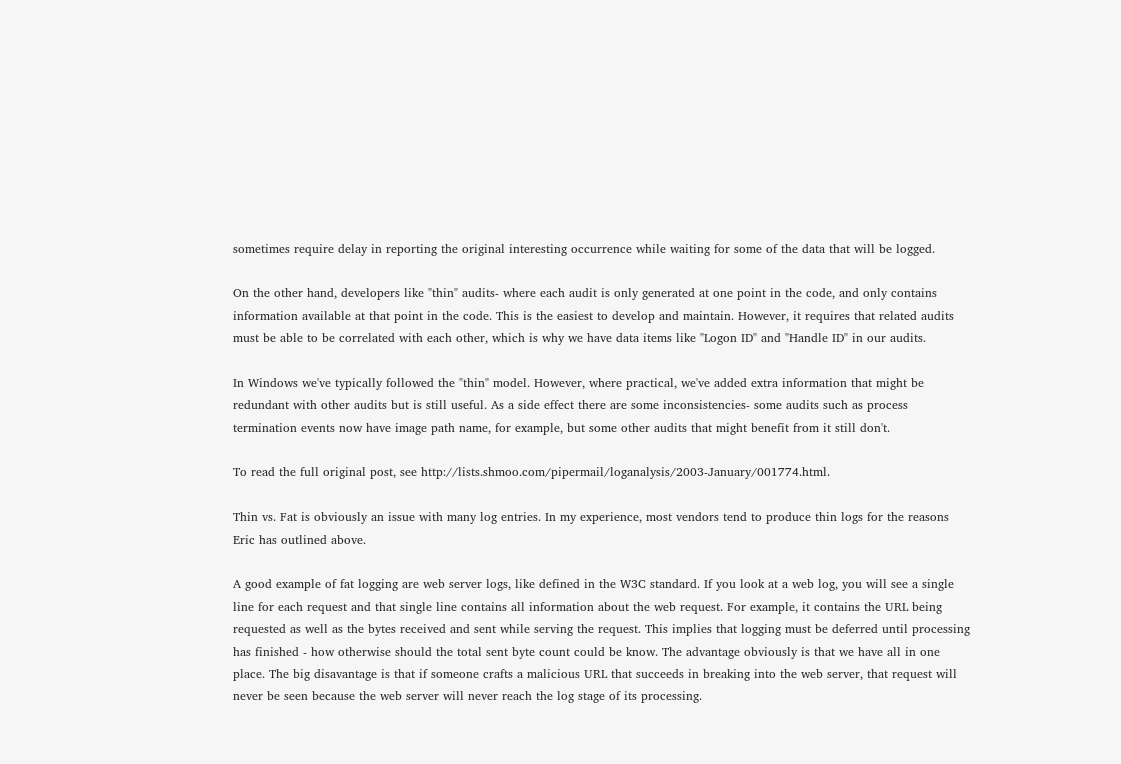sometimes require delay in reporting the original interesting occurrence while waiting for some of the data that will be logged.

On the other hand, developers like "thin" audits- where each audit is only generated at one point in the code, and only contains information available at that point in the code. This is the easiest to develop and maintain. However, it requires that related audits must be able to be correlated with each other, which is why we have data items like "Logon ID" and "Handle ID" in our audits.

In Windows we've typically followed the "thin" model. However, where practical, we've added extra information that might be redundant with other audits but is still useful. As a side effect there are some inconsistencies- some audits such as process termination events now have image path name, for example, but some other audits that might benefit from it still don't.

To read the full original post, see http://lists.shmoo.com/pipermail/loganalysis/2003-January/001774.html.

Thin vs. Fat is obviously an issue with many log entries. In my experience, most vendors tend to produce thin logs for the reasons Eric has outlined above.

A good example of fat logging are web server logs, like defined in the W3C standard. If you look at a web log, you will see a single line for each request and that single line contains all information about the web request. For example, it contains the URL being requested as well as the bytes received and sent while serving the request. This implies that logging must be deferred until processing has finished - how otherwise should the total sent byte count could be know. The advantage obviously is that we have all in one place. The big disavantage is that if someone crafts a malicious URL that succeeds in breaking into the web server, that request will never be seen because the web server will never reach the log stage of its processing.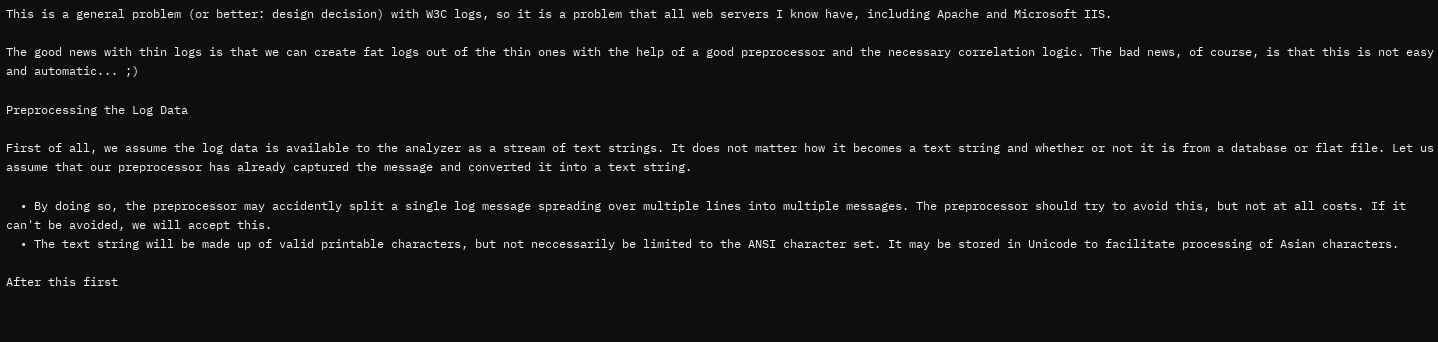This is a general problem (or better: design decision) with W3C logs, so it is a problem that all web servers I know have, including Apache and Microsoft IIS.

The good news with thin logs is that we can create fat logs out of the thin ones with the help of a good preprocessor and the necessary correlation logic. The bad news, of course, is that this is not easy and automatic... ;)

Preprocessing the Log Data

First of all, we assume the log data is available to the analyzer as a stream of text strings. It does not matter how it becomes a text string and whether or not it is from a database or flat file. Let us assume that our preprocessor has already captured the message and converted it into a text string.

  • By doing so, the preprocessor may accidently split a single log message spreading over multiple lines into multiple messages. The preprocessor should try to avoid this, but not at all costs. If it can't be avoided, we will accept this.
  • The text string will be made up of valid printable characters, but not neccessarily be limited to the ANSI character set. It may be stored in Unicode to facilitate processing of Asian characters.

After this first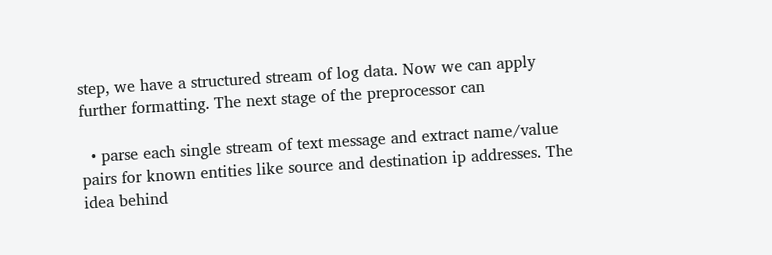step, we have a structured stream of log data. Now we can apply further formatting. The next stage of the preprocessor can

  • parse each single stream of text message and extract name/value pairs for known entities like source and destination ip addresses. The idea behind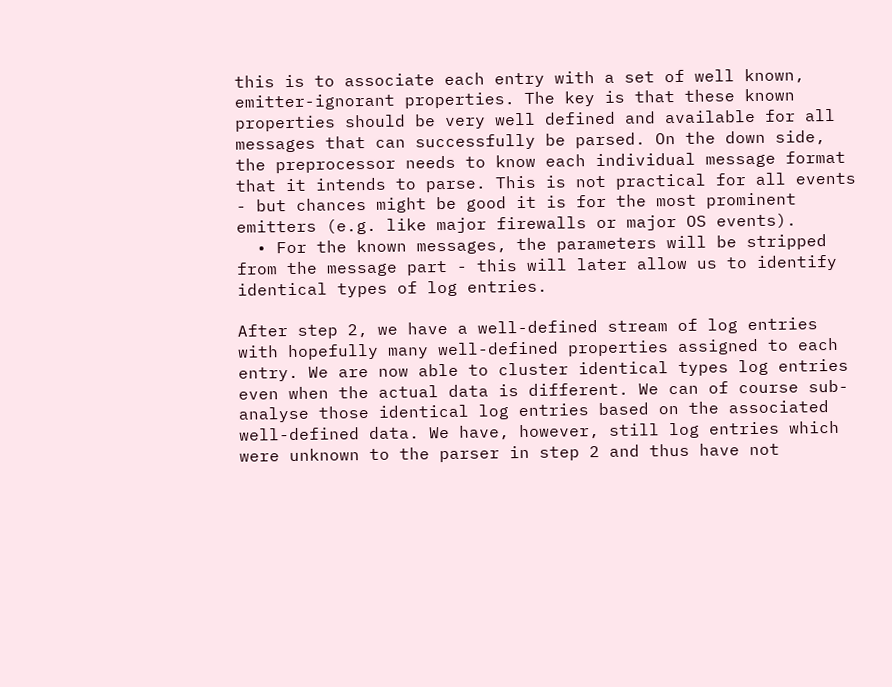this is to associate each entry with a set of well known, emitter-ignorant properties. The key is that these known properties should be very well defined and available for all messages that can successfully be parsed. On the down side, the preprocessor needs to know each individual message format that it intends to parse. This is not practical for all events - but chances might be good it is for the most prominent emitters (e.g. like major firewalls or major OS events).
  • For the known messages, the parameters will be stripped from the message part - this will later allow us to identify identical types of log entries.

After step 2, we have a well-defined stream of log entries with hopefully many well-defined properties assigned to each entry. We are now able to cluster identical types log entries even when the actual data is different. We can of course sub-analyse those identical log entries based on the associated well-defined data. We have, however, still log entries which were unknown to the parser in step 2 and thus have not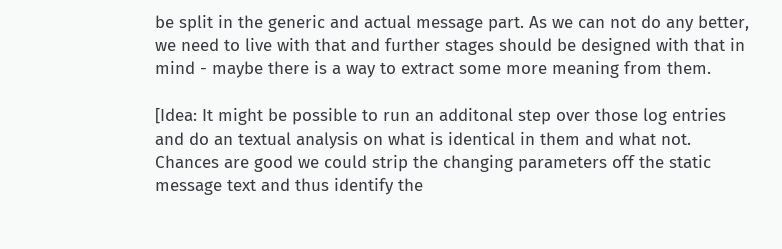be split in the generic and actual message part. As we can not do any better, we need to live with that and further stages should be designed with that in mind - maybe there is a way to extract some more meaning from them.

[Idea: It might be possible to run an additonal step over those log entries and do an textual analysis on what is identical in them and what not. Chances are good we could strip the changing parameters off the static message text and thus identify the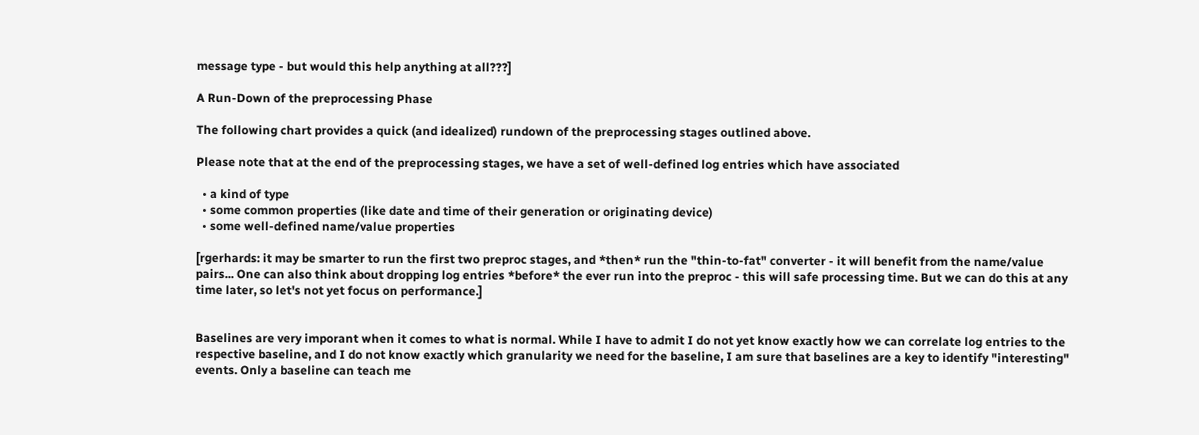message type - but would this help anything at all???]

A Run-Down of the preprocessing Phase

The following chart provides a quick (and idealized) rundown of the preprocessing stages outlined above.

Please note that at the end of the preprocessing stages, we have a set of well-defined log entries which have associated

  • a kind of type
  • some common properties (like date and time of their generation or originating device)
  • some well-defined name/value properties

[rgerhards: it may be smarter to run the first two preproc stages, and *then* run the "thin-to-fat" converter - it will benefit from the name/value pairs... One can also think about dropping log entries *before* the ever run into the preproc - this will safe processing time. But we can do this at any time later, so let's not yet focus on performance.]


Baselines are very imporant when it comes to what is normal. While I have to admit I do not yet know exactly how we can correlate log entries to the respective baseline, and I do not know exactly which granularity we need for the baseline, I am sure that baselines are a key to identify "interesting" events. Only a baseline can teach me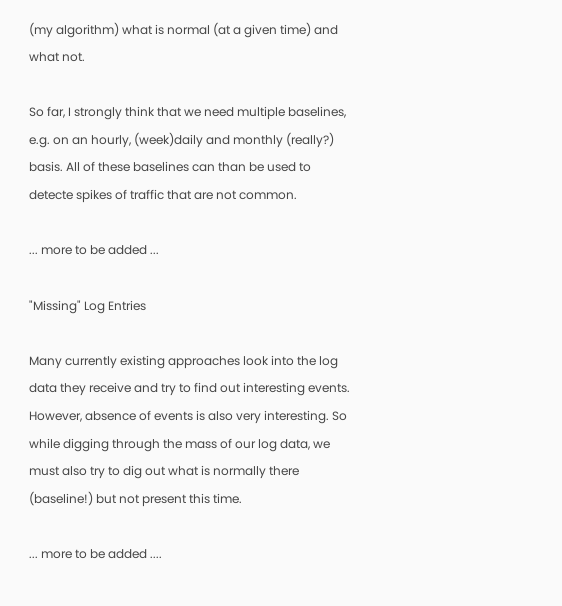(my algorithm) what is normal (at a given time) and what not.

So far, I strongly think that we need multiple baselines, e.g. on an hourly, (week)daily and monthly (really?) basis. All of these baselines can than be used to detecte spikes of traffic that are not common.

... more to be added ...

"Missing" Log Entries

Many currently existing approaches look into the log data they receive and try to find out interesting events. However, absence of events is also very interesting. So while digging through the mass of our log data, we must also try to dig out what is normally there (baseline!) but not present this time.

... more to be added ....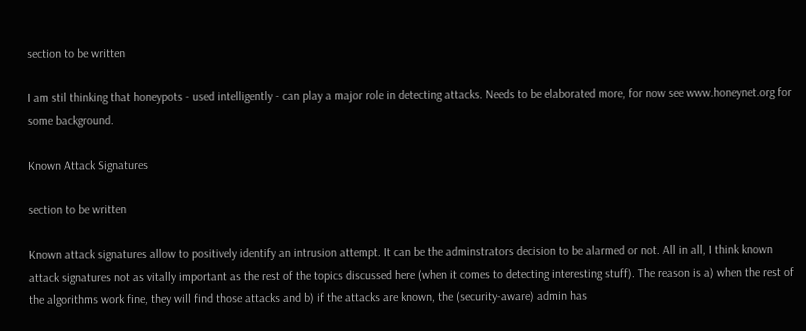section to be written

I am stil thinking that honeypots - used intelligently - can play a major role in detecting attacks. Needs to be elaborated more, for now see www.honeynet.org for some background.

Known Attack Signatures

section to be written

Known attack signatures allow to positively identify an intrusion attempt. It can be the adminstrators decision to be alarmed or not. All in all, I think known attack signatures not as vitally important as the rest of the topics discussed here (when it comes to detecting interesting stuff). The reason is a) when the rest of the algorithms work fine, they will find those attacks and b) if the attacks are known, the (security-aware) admin has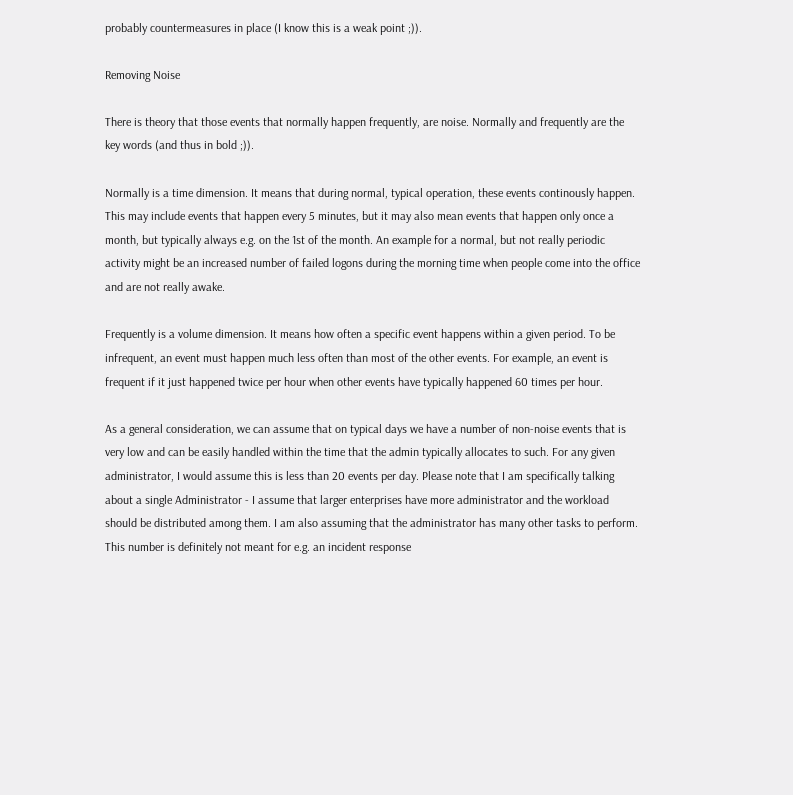probably countermeasures in place (I know this is a weak point ;)).

Removing Noise

There is theory that those events that normally happen frequently, are noise. Normally and frequently are the key words (and thus in bold ;)).

Normally is a time dimension. It means that during normal, typical operation, these events continously happen. This may include events that happen every 5 minutes, but it may also mean events that happen only once a month, but typically always e.g. on the 1st of the month. An example for a normal, but not really periodic activity might be an increased number of failed logons during the morning time when people come into the office and are not really awake.

Frequently is a volume dimension. It means how often a specific event happens within a given period. To be infrequent, an event must happen much less often than most of the other events. For example, an event is frequent if it just happened twice per hour when other events have typically happened 60 times per hour.

As a general consideration, we can assume that on typical days we have a number of non-noise events that is very low and can be easily handled within the time that the admin typically allocates to such. For any given administrator, I would assume this is less than 20 events per day. Please note that I am specifically talking about a single Administrator - I assume that larger enterprises have more administrator and the workload should be distributed among them. I am also assuming that the administrator has many other tasks to perform. This number is definitely not meant for e.g. an incident response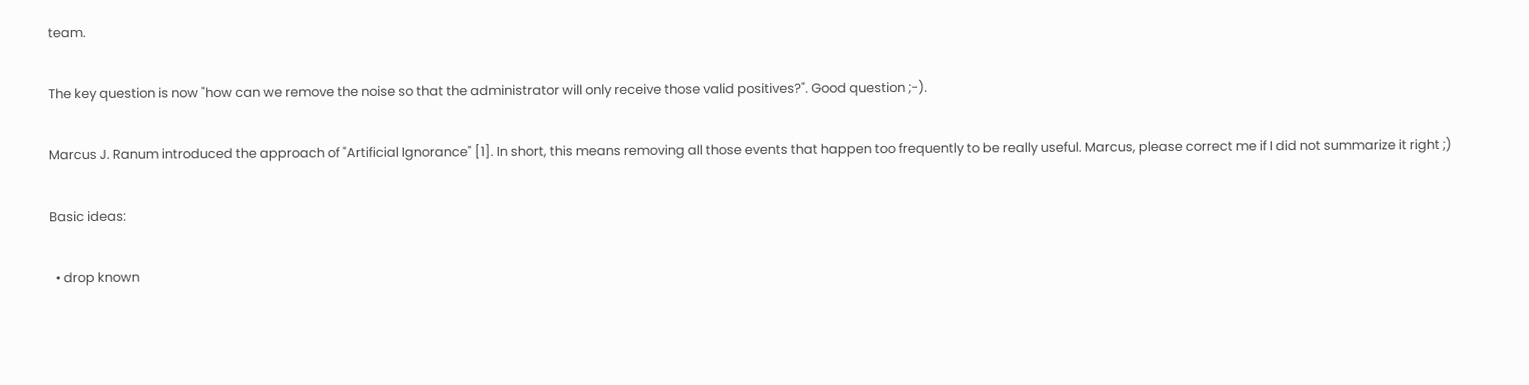team.

The key question is now "how can we remove the noise so that the administrator will only receive those valid positives?". Good question ;-).

Marcus J. Ranum introduced the approach of "Artificial Ignorance" [1]. In short, this means removing all those events that happen too frequently to be really useful. Marcus, please correct me if I did not summarize it right ;)

Basic ideas:

  • drop known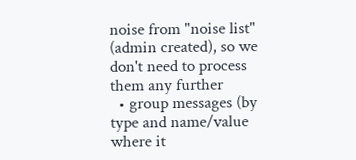noise from "noise list" (admin created), so we don't need to process them any further
  • group messages (by type and name/value where it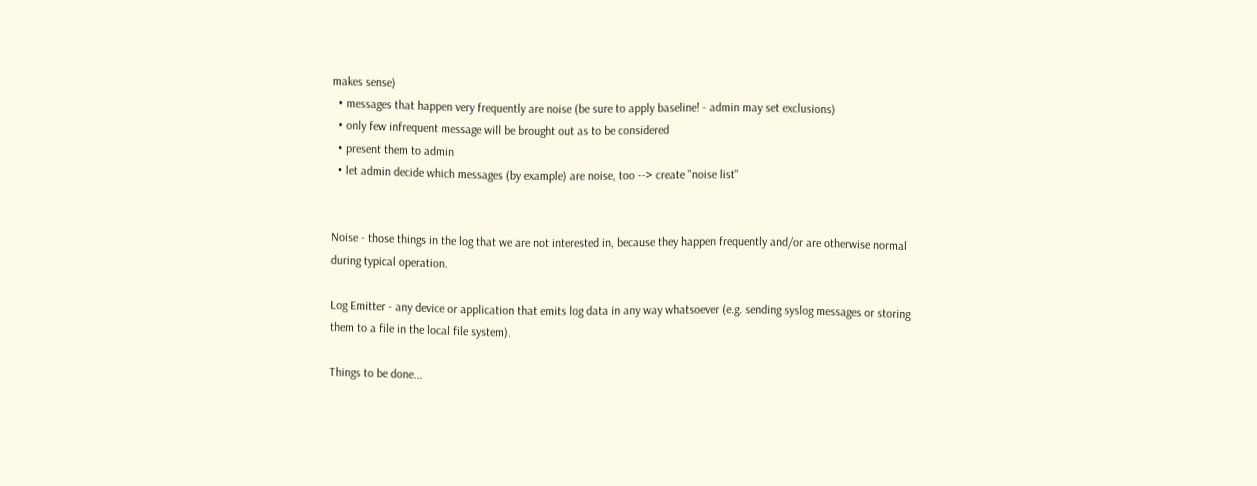makes sense)
  • messages that happen very frequently are noise (be sure to apply baseline! - admin may set exclusions)
  • only few infrequent message will be brought out as to be considered
  • present them to admin
  • let admin decide which messages (by example) are noise, too --> create "noise list"


Noise - those things in the log that we are not interested in, because they happen frequently and/or are otherwise normal during typical operation.

Log Emitter - any device or application that emits log data in any way whatsoever (e.g. sending syslog messages or storing them to a file in the local file system).

Things to be done...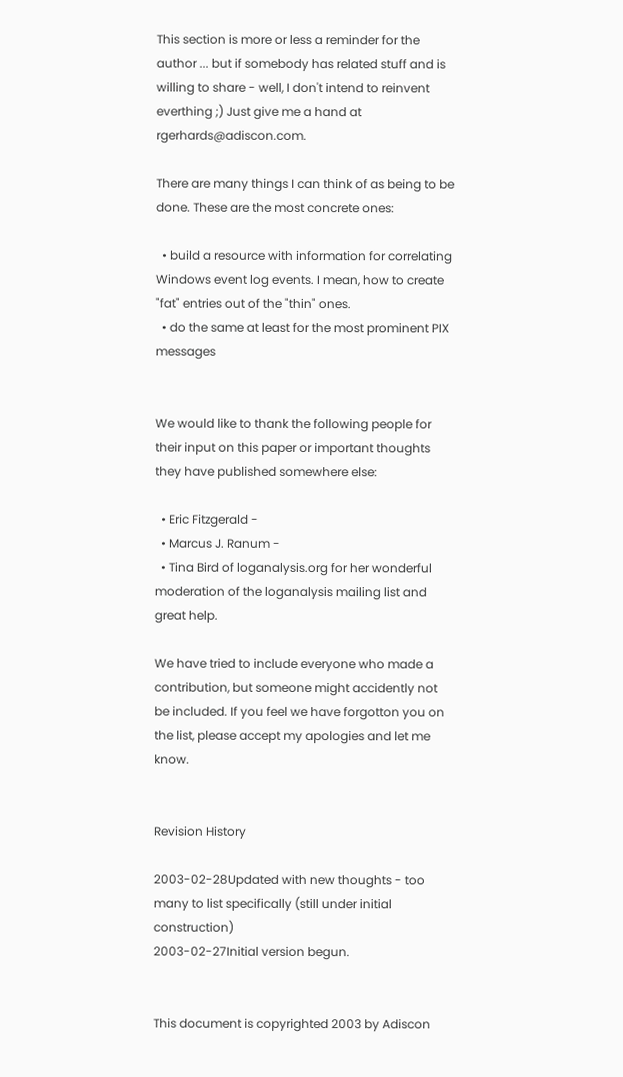This section is more or less a reminder for the author ... but if somebody has related stuff and is willing to share - well, I don't intend to reinvent everthing ;) Just give me a hand at rgerhards@adiscon.com.

There are many things I can think of as being to be done. These are the most concrete ones:

  • build a resource with information for correlating Windows event log events. I mean, how to create "fat" entries out of the "thin" ones.
  • do the same at least for the most prominent PIX messages


We would like to thank the following people for their input on this paper or important thoughts they have published somewhere else:

  • Eric Fitzgerald -
  • Marcus J. Ranum -
  • Tina Bird of loganalysis.org for her wonderful moderation of the loganalysis mailing list and great help.

We have tried to include everyone who made a contribution, but someone might accidently not be included. If you feel we have forgotton you on the list, please accept my apologies and let me know.


Revision History

2003-02-28Updated with new thoughts - too many to list specifically (still under initial construction)
2003-02-27Initial version begun.


This document is copyrighted 2003 by Adiscon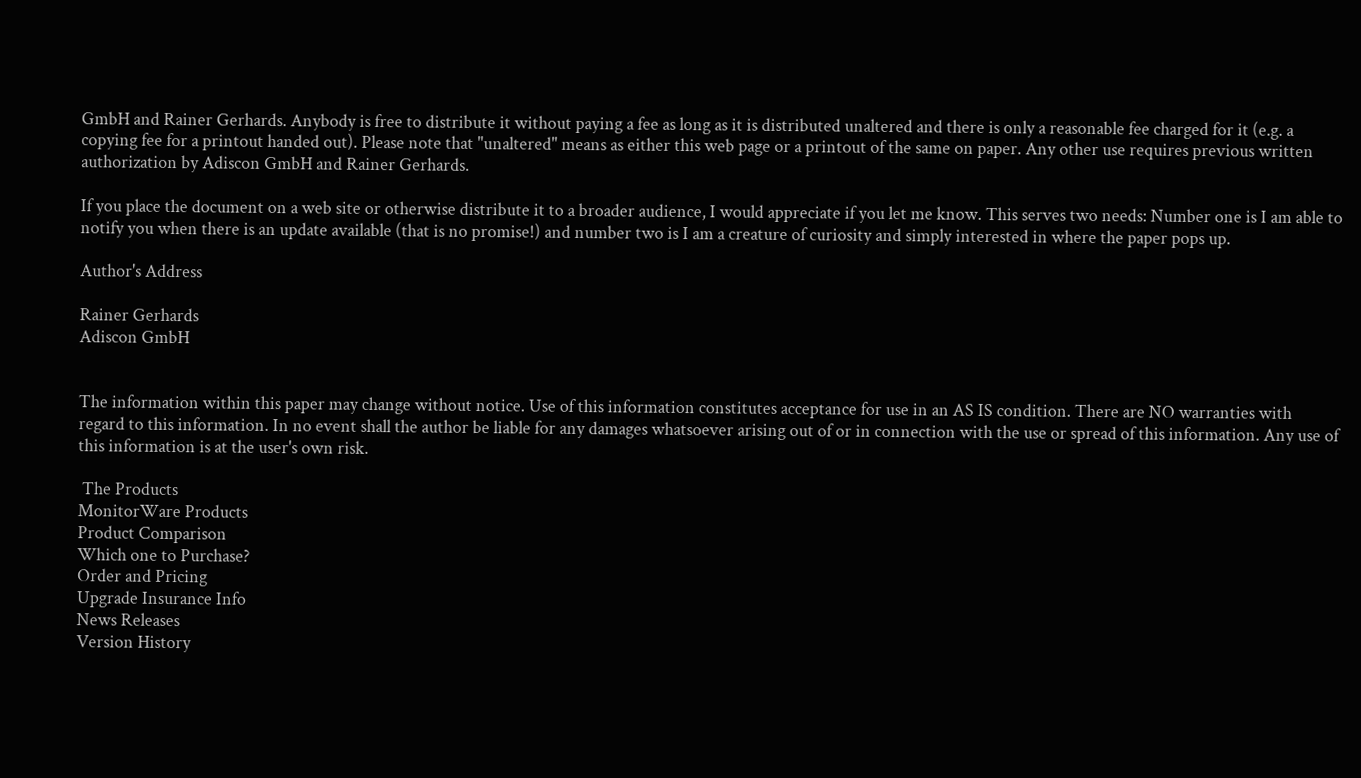GmbH and Rainer Gerhards. Anybody is free to distribute it without paying a fee as long as it is distributed unaltered and there is only a reasonable fee charged for it (e.g. a copying fee for a printout handed out). Please note that "unaltered" means as either this web page or a printout of the same on paper. Any other use requires previous written authorization by Adiscon GmbH and Rainer Gerhards.

If you place the document on a web site or otherwise distribute it to a broader audience, I would appreciate if you let me know. This serves two needs: Number one is I am able to notify you when there is an update available (that is no promise!) and number two is I am a creature of curiosity and simply interested in where the paper pops up.

Author's Address

Rainer Gerhards
Adiscon GmbH


The information within this paper may change without notice. Use of this information constitutes acceptance for use in an AS IS condition. There are NO warranties with regard to this information. In no event shall the author be liable for any damages whatsoever arising out of or in connection with the use or spread of this information. Any use of this information is at the user's own risk.

 The Products
MonitorWare Products
Product Comparison
Which one to Purchase?
Order and Pricing
Upgrade Insurance Info
News Releases
Version History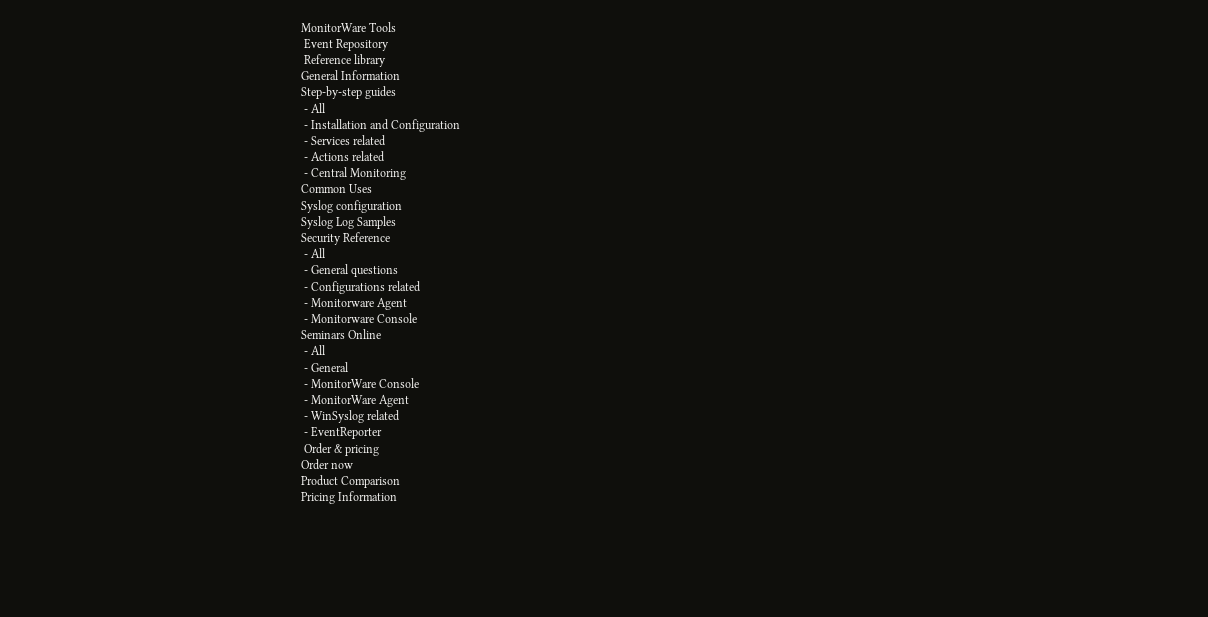MonitorWare Tools
 Event Repository
 Reference library
General Information
Step-by-step guides
 - All
 - Installation and Configuration
 - Services related
 - Actions related
 - Central Monitoring
Common Uses
Syslog configuration
Syslog Log Samples
Security Reference
 - All
 - General questions
 - Configurations related
 - Monitorware Agent
 - Monitorware Console
Seminars Online
 - All
 - General
 - MonitorWare Console
 - MonitorWare Agent
 - WinSyslog related
 - EventReporter
 Order & pricing
Order now
Product Comparison
Pricing Information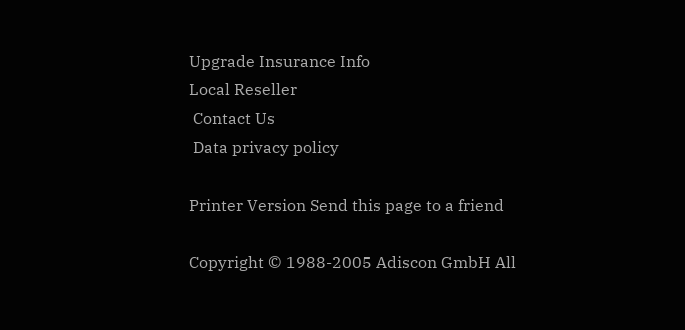Upgrade Insurance Info
Local Reseller
 Contact Us
 Data privacy policy

Printer Version Send this page to a friend

Copyright © 1988-2005 Adiscon GmbH All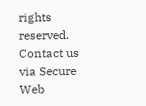rights reserved.
Contact us via Secure Web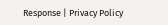Response | Privacy Policy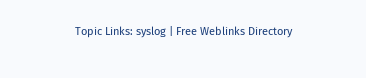Topic Links: syslog | Free Weblinks Directory